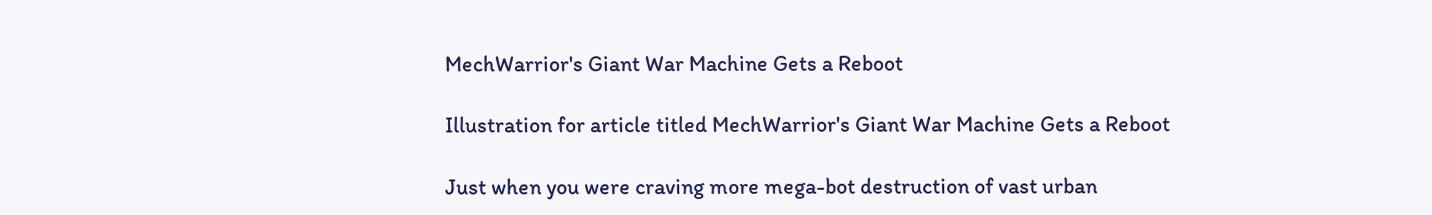MechWarrior's Giant War Machine Gets a Reboot

Illustration for article titled MechWarrior's Giant War Machine Gets a Reboot

Just when you were craving more mega-bot destruction of vast urban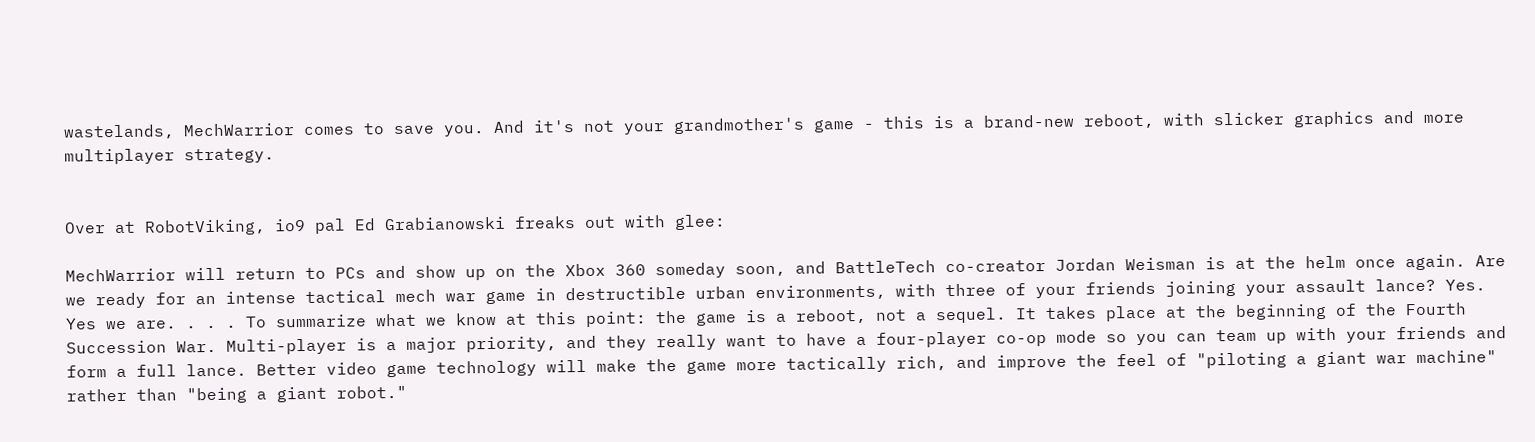wastelands, MechWarrior comes to save you. And it's not your grandmother's game - this is a brand-new reboot, with slicker graphics and more multiplayer strategy.


Over at RobotViking, io9 pal Ed Grabianowski freaks out with glee:

MechWarrior will return to PCs and show up on the Xbox 360 someday soon, and BattleTech co-creator Jordan Weisman is at the helm once again. Are we ready for an intense tactical mech war game in destructible urban environments, with three of your friends joining your assault lance? Yes. Yes we are. . . . To summarize what we know at this point: the game is a reboot, not a sequel. It takes place at the beginning of the Fourth Succession War. Multi-player is a major priority, and they really want to have a four-player co-op mode so you can team up with your friends and form a full lance. Better video game technology will make the game more tactically rich, and improve the feel of "piloting a giant war machine" rather than "being a giant robot."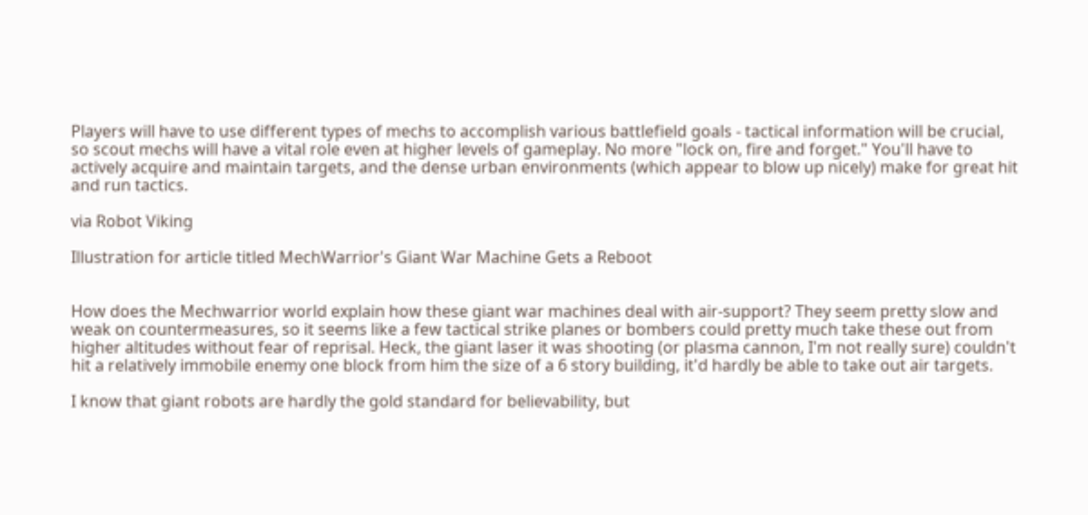Players will have to use different types of mechs to accomplish various battlefield goals - tactical information will be crucial, so scout mechs will have a vital role even at higher levels of gameplay. No more "lock on, fire and forget." You'll have to actively acquire and maintain targets, and the dense urban environments (which appear to blow up nicely) make for great hit and run tactics.

via Robot Viking

Illustration for article titled MechWarrior's Giant War Machine Gets a Reboot


How does the Mechwarrior world explain how these giant war machines deal with air-support? They seem pretty slow and weak on countermeasures, so it seems like a few tactical strike planes or bombers could pretty much take these out from higher altitudes without fear of reprisal. Heck, the giant laser it was shooting (or plasma cannon, I'm not really sure) couldn't hit a relatively immobile enemy one block from him the size of a 6 story building, it'd hardly be able to take out air targets.

I know that giant robots are hardly the gold standard for believability, but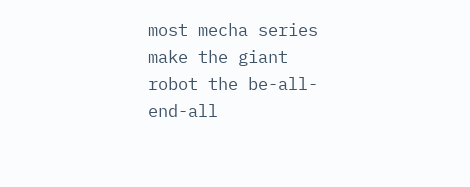most mecha series make the giant robot the be-all-end-all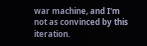war machine, and I'm not as convinced by this iteration.